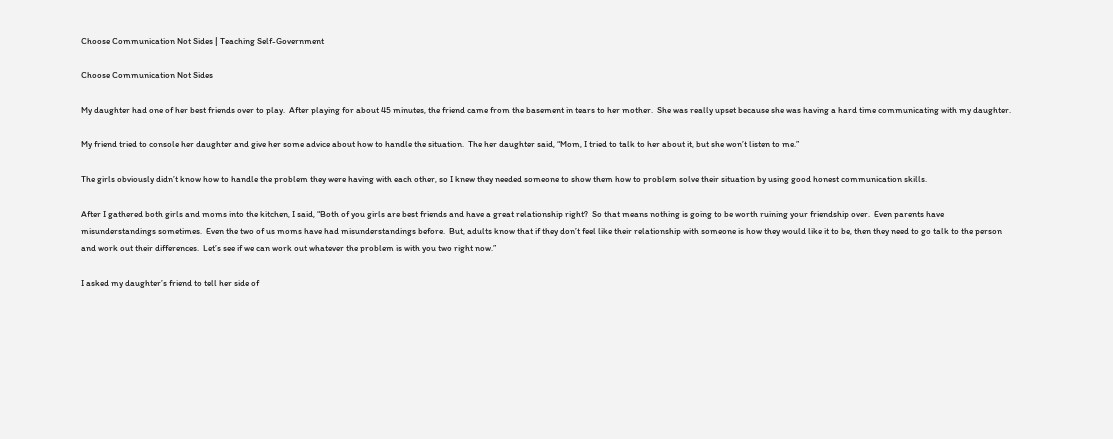Choose Communication Not Sides | Teaching Self-Government

Choose Communication Not Sides

My daughter had one of her best friends over to play.  After playing for about 45 minutes, the friend came from the basement in tears to her mother.  She was really upset because she was having a hard time communicating with my daughter.

My friend tried to console her daughter and give her some advice about how to handle the situation.  The her daughter said, “Mom, I tried to talk to her about it, but she won’t listen to me.”

The girls obviously didn’t know how to handle the problem they were having with each other, so I knew they needed someone to show them how to problem solve their situation by using good honest communication skills.

After I gathered both girls and moms into the kitchen, I said, “Both of you girls are best friends and have a great relationship right?  So that means nothing is going to be worth ruining your friendship over.  Even parents have misunderstandings sometimes.  Even the two of us moms have had misunderstandings before.  But, adults know that if they don’t feel like their relationship with someone is how they would like it to be, then they need to go talk to the person and work out their differences.  Let’s see if we can work out whatever the problem is with you two right now.”

I asked my daughter’s friend to tell her side of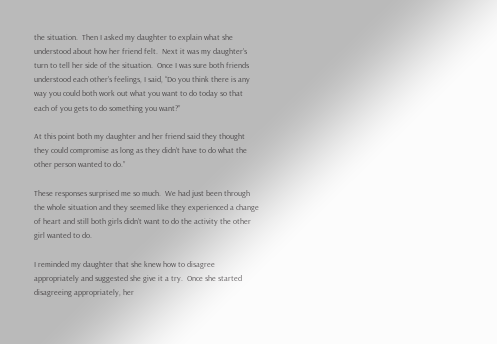the situation.  Then I asked my daughter to explain what she understood about how her friend felt.  Next it was my daughter’s turn to tell her side of the situation.  Once I was sure both friends understood each other’s feelings, I said, “Do you think there is any way you could both work out what you want to do today so that each of you gets to do something you want?”

At this point both my daughter and her friend said they thought they could compromise as long as they didn’t have to do what the other person wanted to do.”

These responses surprised me so much.  We had just been through the whole situation and they seemed like they experienced a change of heart and still both girls didn’t want to do the activity the other girl wanted to do.

I reminded my daughter that she knew how to disagree appropriately and suggested she give it a try.  Once she started disagreeing appropriately, her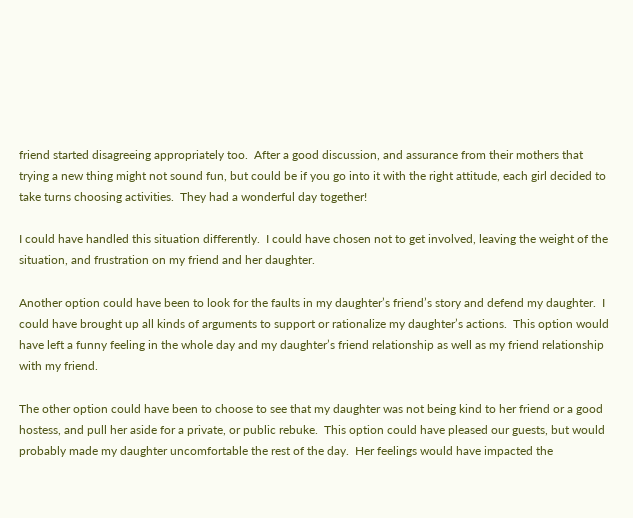friend started disagreeing appropriately too.  After a good discussion, and assurance from their mothers that trying a new thing might not sound fun, but could be if you go into it with the right attitude, each girl decided to take turns choosing activities.  They had a wonderful day together!

I could have handled this situation differently.  I could have chosen not to get involved, leaving the weight of the situation, and frustration on my friend and her daughter.

Another option could have been to look for the faults in my daughter’s friend’s story and defend my daughter.  I could have brought up all kinds of arguments to support or rationalize my daughter’s actions.  This option would have left a funny feeling in the whole day and my daughter’s friend relationship as well as my friend relationship with my friend.

The other option could have been to choose to see that my daughter was not being kind to her friend or a good hostess, and pull her aside for a private, or public rebuke.  This option could have pleased our guests, but would probably made my daughter uncomfortable the rest of the day.  Her feelings would have impacted the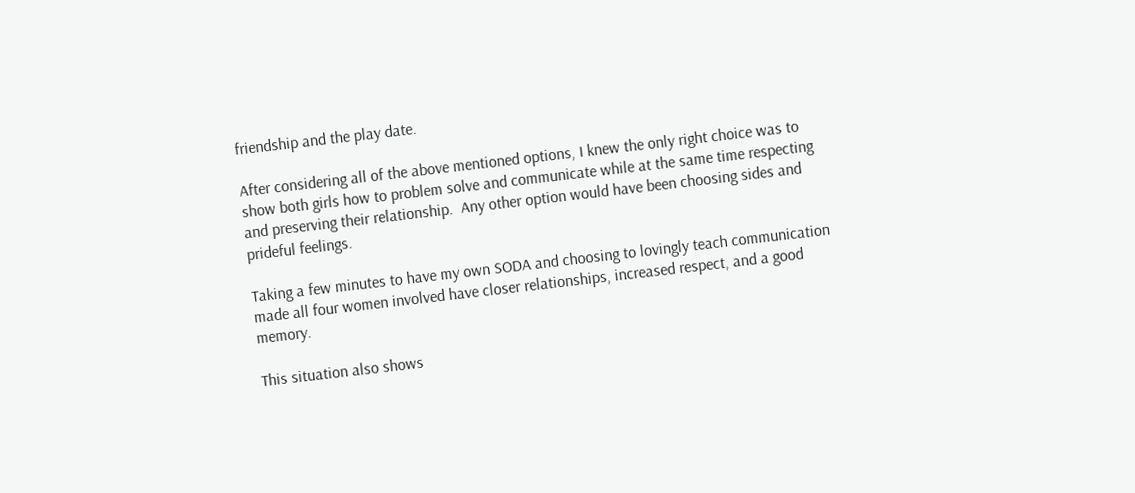friendship and the play date.

After considering all of the above mentioned options, I knew the only right choice was to show both girls how to problem solve and communicate while at the same time respecting and preserving their relationship.  Any other option would have been choosing sides and prideful feelings.

Taking a few minutes to have my own SODA and choosing to lovingly teach communication made all four women involved have closer relationships, increased respect, and a good memory.

This situation also shows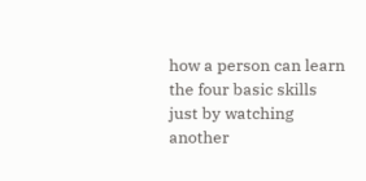how a person can learn the four basic skills just by watching another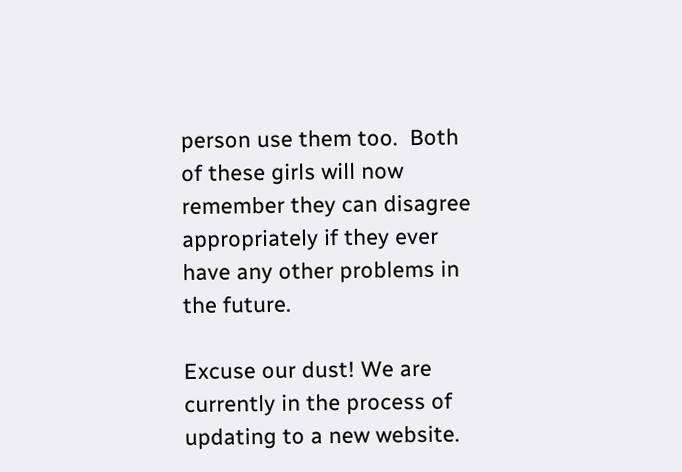person use them too.  Both of these girls will now remember they can disagree appropriately if they ever have any other problems in the future.

Excuse our dust! We are currently in the process of updating to a new website.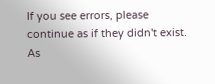If you see errors, please continue as if they didn't exist. As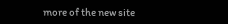more of the new site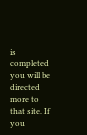is completed you will be directed more to that site. If you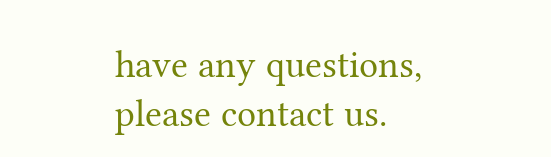have any questions, please contact us.